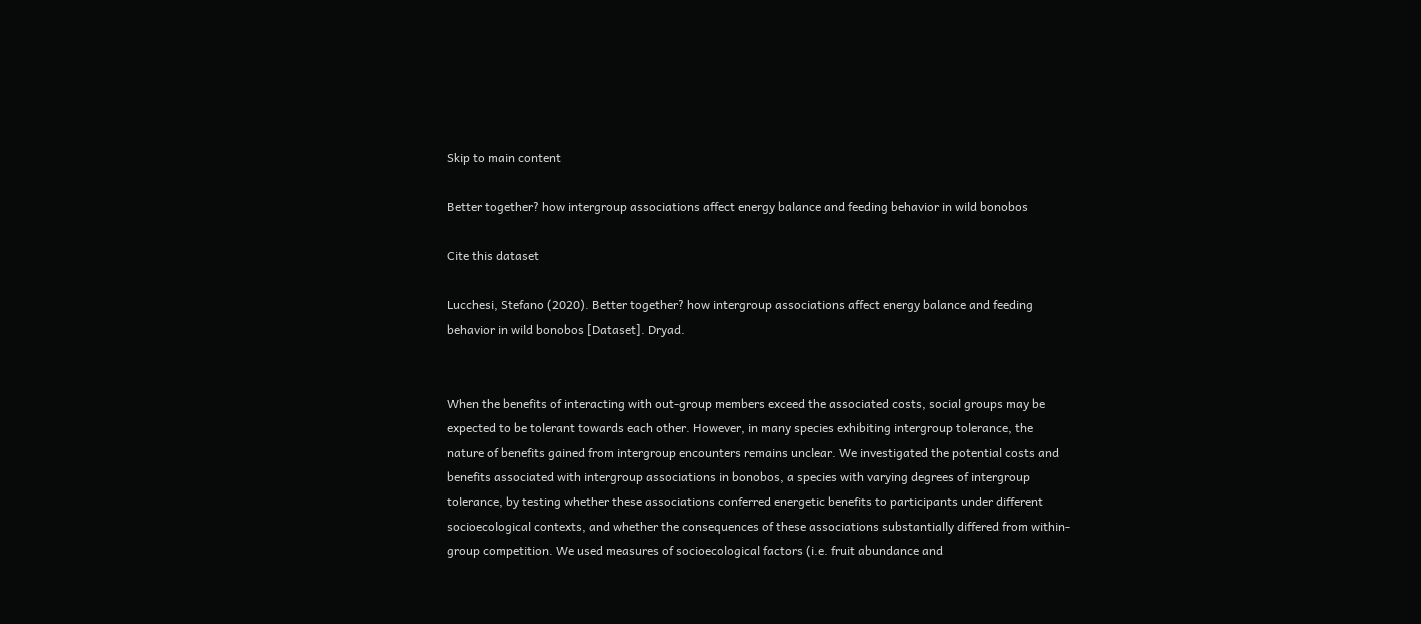Skip to main content

Better together? how intergroup associations affect energy balance and feeding behavior in wild bonobos

Cite this dataset

Lucchesi, Stefano (2020). Better together? how intergroup associations affect energy balance and feeding behavior in wild bonobos [Dataset]. Dryad.


When the benefits of interacting with out-group members exceed the associated costs, social groups may be expected to be tolerant towards each other. However, in many species exhibiting intergroup tolerance, the nature of benefits gained from intergroup encounters remains unclear. We investigated the potential costs and benefits associated with intergroup associations in bonobos, a species with varying degrees of intergroup tolerance, by testing whether these associations conferred energetic benefits to participants under different socioecological contexts, and whether the consequences of these associations substantially differed from within-group competition. We used measures of socioecological factors (i.e. fruit abundance and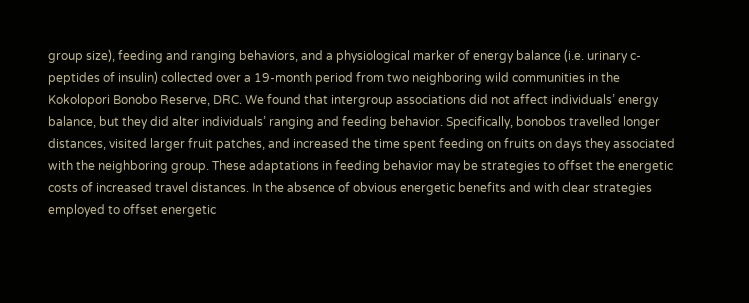group size), feeding and ranging behaviors, and a physiological marker of energy balance (i.e. urinary c-peptides of insulin) collected over a 19-month period from two neighboring wild communities in the Kokolopori Bonobo Reserve, DRC. We found that intergroup associations did not affect individuals’ energy balance, but they did alter individuals’ ranging and feeding behavior. Specifically, bonobos travelled longer distances, visited larger fruit patches, and increased the time spent feeding on fruits on days they associated with the neighboring group. These adaptations in feeding behavior may be strategies to offset the energetic costs of increased travel distances. In the absence of obvious energetic benefits and with clear strategies employed to offset energetic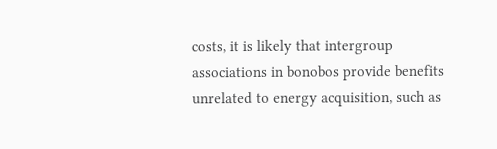costs, it is likely that intergroup associations in bonobos provide benefits unrelated to energy acquisition, such as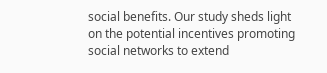social benefits. Our study sheds light on the potential incentives promoting social networks to extend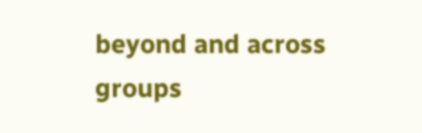beyond and across groups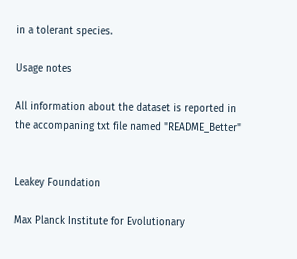in a tolerant species.

Usage notes

All information about the dataset is reported in the accompaning txt file named "README_Better"


Leakey Foundation

Max Planck Institute for Evolutionary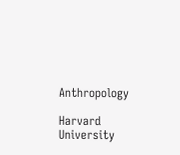Anthropology

Harvard University